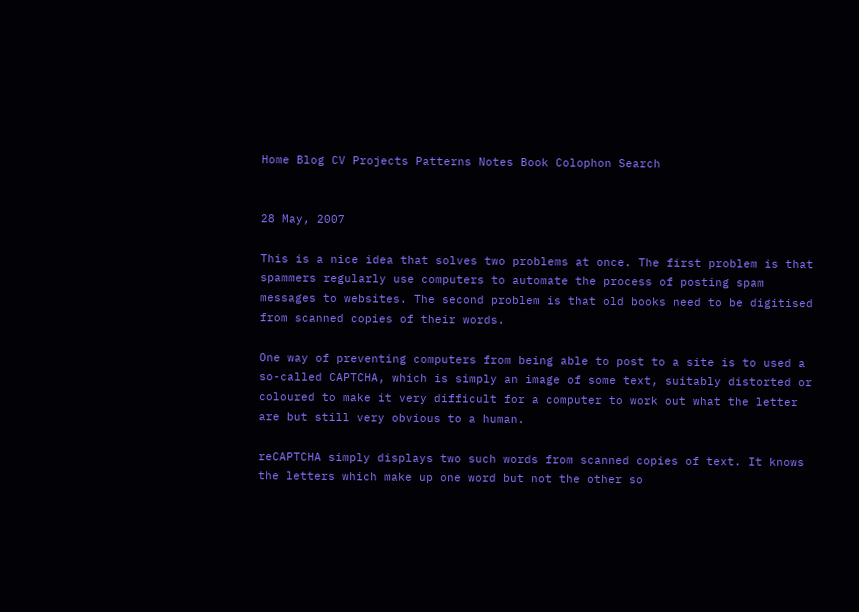Home Blog CV Projects Patterns Notes Book Colophon Search


28 May, 2007

This is a nice idea that solves two problems at once. The first problem is that spammers regularly use computers to automate the process of posting spam messages to websites. The second problem is that old books need to be digitised from scanned copies of their words.

One way of preventing computers from being able to post to a site is to used a so-called CAPTCHA, which is simply an image of some text, suitably distorted or coloured to make it very difficult for a computer to work out what the letter are but still very obvious to a human.

reCAPTCHA simply displays two such words from scanned copies of text. It knows the letters which make up one word but not the other so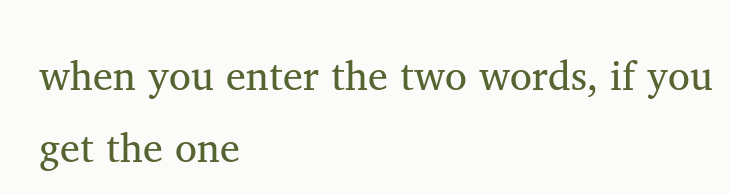when you enter the two words, if you get the one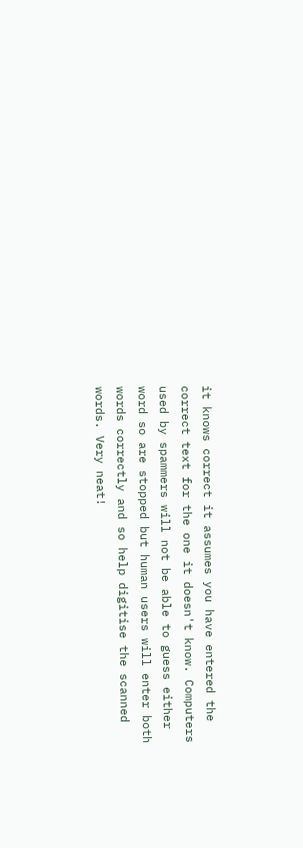it knows correct it assumes you have entered the correct text for the one it doesn't know. Computers used by spammers will not be able to guess either word so are stopped but human users will enter both words correctly and so help digitise the scanned words. Very neat!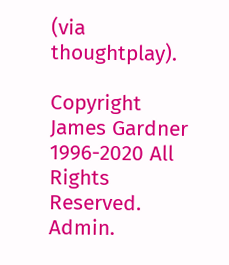(via thoughtplay).

Copyright James Gardner 1996-2020 All Rights Reserved. Admin.